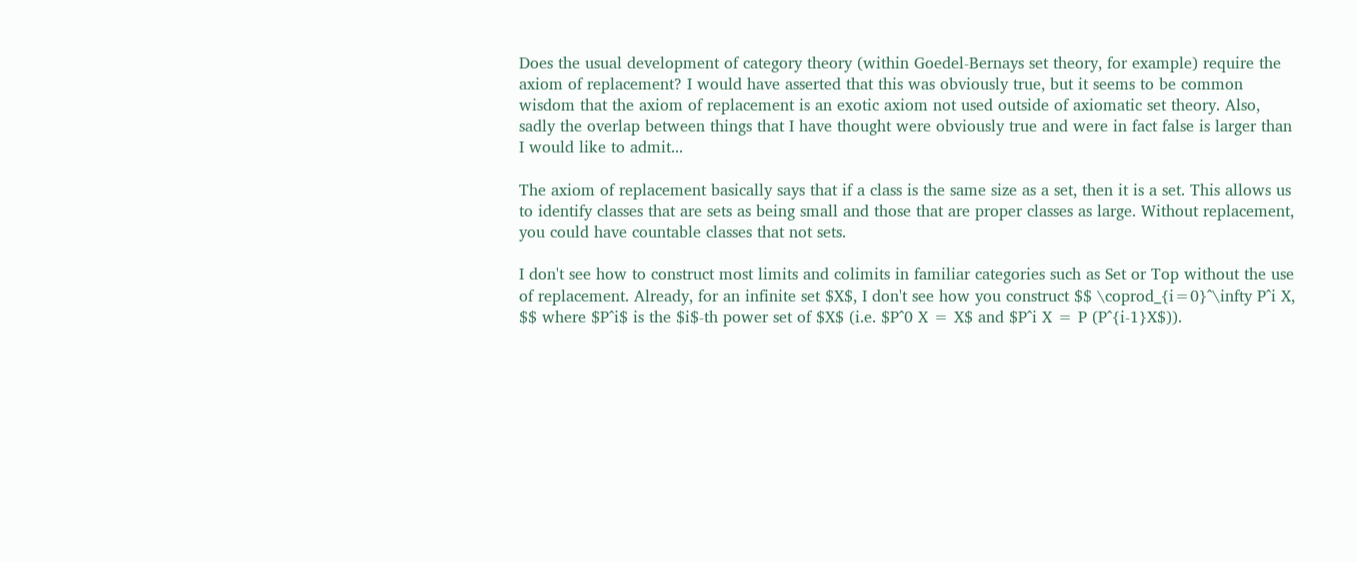Does the usual development of category theory (within Goedel-Bernays set theory, for example) require the axiom of replacement? I would have asserted that this was obviously true, but it seems to be common wisdom that the axiom of replacement is an exotic axiom not used outside of axiomatic set theory. Also, sadly the overlap between things that I have thought were obviously true and were in fact false is larger than I would like to admit...

The axiom of replacement basically says that if a class is the same size as a set, then it is a set. This allows us to identify classes that are sets as being small and those that are proper classes as large. Without replacement, you could have countable classes that not sets.

I don't see how to construct most limits and colimits in familiar categories such as Set or Top without the use of replacement. Already, for an infinite set $X$, I don't see how you construct $$ \coprod_{i=0}^\infty P^i X, $$ where $P^i$ is the $i$-th power set of $X$ (i.e. $P^0 X = X$ and $P^i X = P (P^{i-1}X$)).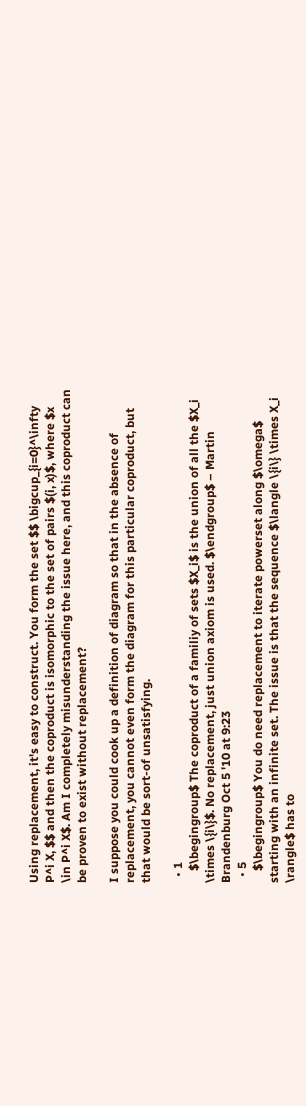Using replacement, it's easy to construct. You form the set $$ \bigcup_{i=0}^\infty P^i X, $$ and then the coproduct is isomorphic to the set of pairs $(i, x)$, where $x \in P^i X$. Am I completely misunderstanding the issue here, and this coproduct can be proven to exist without replacement?

I suppose you could cook up a definition of diagram so that in the absence of replacement, you cannot even form the diagram for this particular coproduct, but that would be sort-of unsatisfying.

  • 1
    $\begingroup$ The coproduct of a familiy of sets $X_i$ is the union of all the $X_i \times \{i\}$. No replacement, just union axiom is used. $\endgroup$ – Martin Brandenburg Oct 5 '10 at 9:23
  • 5
    $\begingroup$ You do need replacement to iterate powerset along $\omega$ starting with an infinite set. The issue is that the sequence $\langle \{i\} \times X_i \rangle$ has to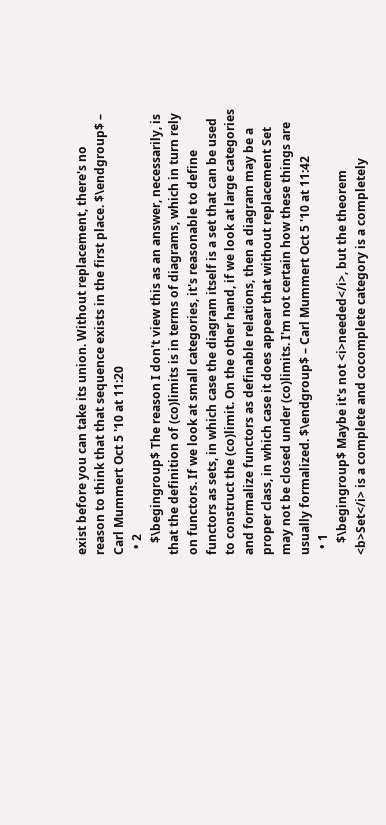exist before you can take its union. Without replacement, there's no reason to think that that sequence exists in the first place. $\endgroup$ – Carl Mummert Oct 5 '10 at 11:20
  • 2
    $\begingroup$ The reason I don't view this as an answer, necessarily, is that the definition of (co)limits is in terms of diagrams, which in turn rely on functors. If we look at small categories, it's reasonable to define functors as sets, in which case the diagram itself is a set that can be used to construct the (co)limit. On the other hand, if we look at large categories and formalize functors as definable relations, then a diagram may be a proper class, in which case it does appear that without replacement Set may not be closed under (co)limits. I'm not certain how these things are usually formalized. $\endgroup$ – Carl Mummert Oct 5 '10 at 11:42
  • 1
    $\begingroup$ Maybe it's not <i>needed</i>, but the theorem <b>Set</i> is a complete and cocomplete category is a completely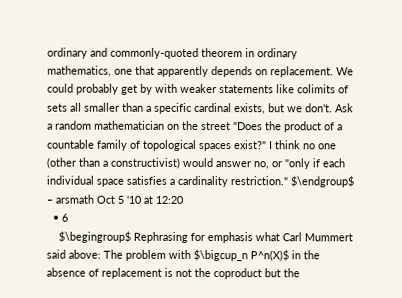ordinary and commonly-quoted theorem in ordinary mathematics, one that apparently depends on replacement. We could probably get by with weaker statements like colimits of sets all smaller than a specific cardinal exists, but we don't. Ask a random mathematician on the street "Does the product of a countable family of topological spaces exist?" I think no one (other than a constructivist) would answer no, or "only if each individual space satisfies a cardinality restriction." $\endgroup$ – arsmath Oct 5 '10 at 12:20
  • 6
    $\begingroup$ Rephrasing for emphasis what Carl Mummert said above: The problem with $\bigcup_n P^n(X)$ in the absence of replacement is not the coproduct but the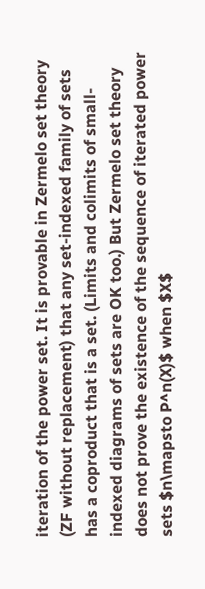iteration of the power set. It is provable in Zermelo set theory (ZF without replacement) that any set-indexed family of sets has a coproduct that is a set. (Limits and colimits of small-indexed diagrams of sets are OK too.) But Zermelo set theory does not prove the existence of the sequence of iterated power sets $n\mapsto P^n(X)$ when $X$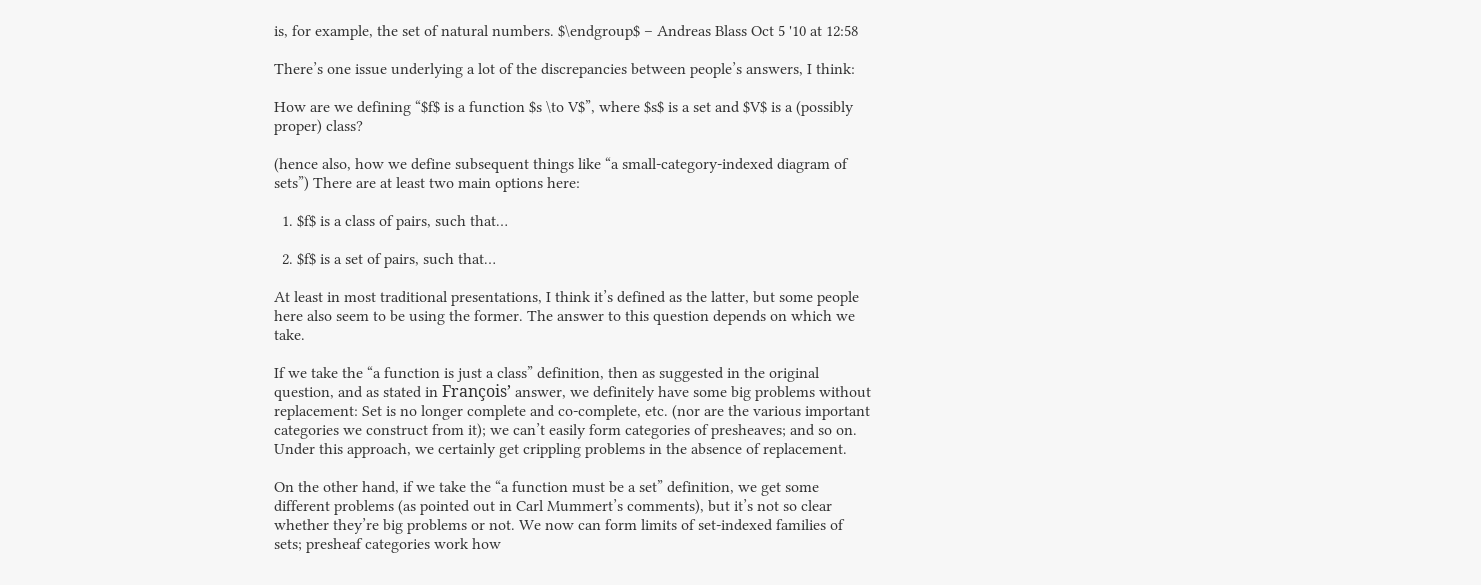is, for example, the set of natural numbers. $\endgroup$ – Andreas Blass Oct 5 '10 at 12:58

There’s one issue underlying a lot of the discrepancies between people’s answers, I think:

How are we defining “$f$ is a function $s \to V$”, where $s$ is a set and $V$ is a (possibly proper) class?

(hence also, how we define subsequent things like “a small-category-indexed diagram of sets”) There are at least two main options here:

  1. $f$ is a class of pairs, such that…

  2. $f$ is a set of pairs, such that…

At least in most traditional presentations, I think it’s defined as the latter, but some people here also seem to be using the former. The answer to this question depends on which we take.

If we take the “a function is just a class” definition, then as suggested in the original question, and as stated in François’ answer, we definitely have some big problems without replacement: Set is no longer complete and co-complete, etc. (nor are the various important categories we construct from it); we can’t easily form categories of presheaves; and so on. Under this approach, we certainly get crippling problems in the absence of replacement.

On the other hand, if we take the “a function must be a set” definition, we get some different problems (as pointed out in Carl Mummert’s comments), but it’s not so clear whether they’re big problems or not. We now can form limits of set-indexed families of sets; presheaf categories work how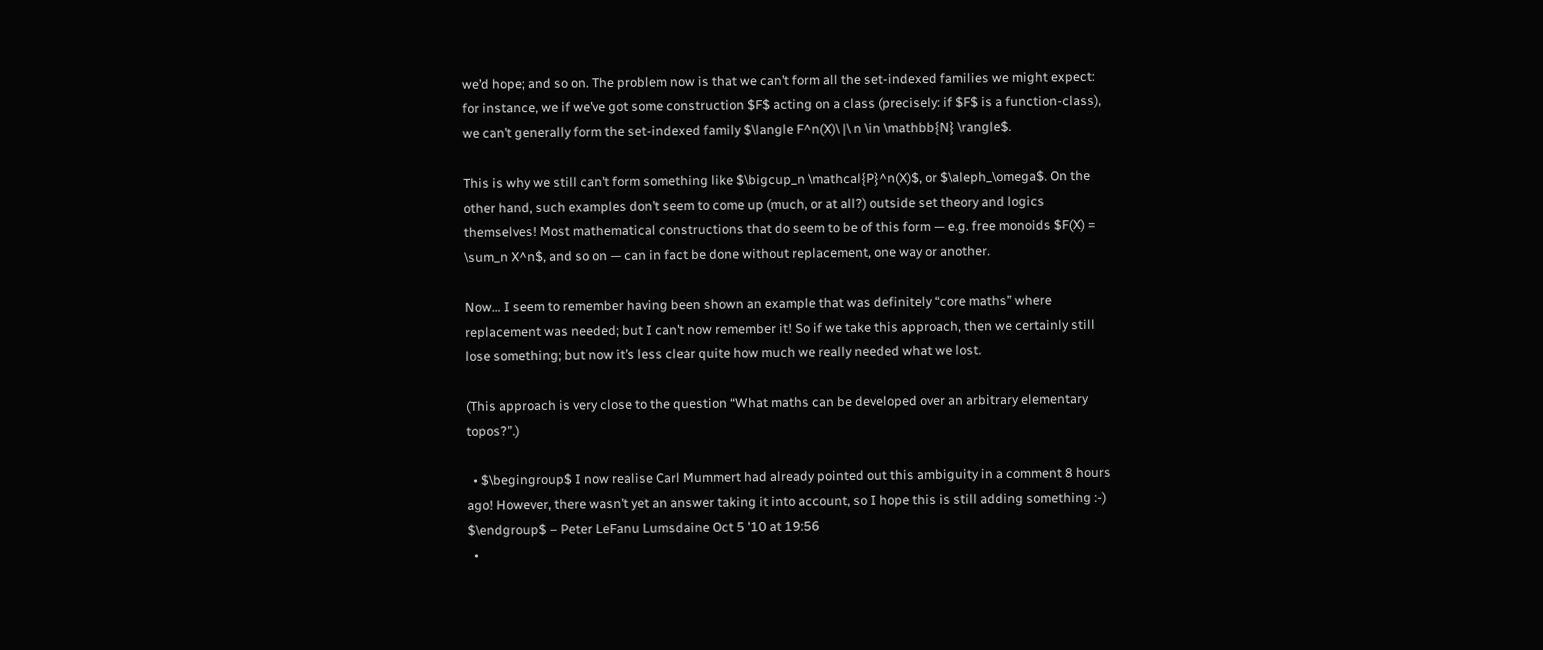we’d hope; and so on. The problem now is that we can’t form all the set-indexed families we might expect: for instance, we if we’ve got some construction $F$ acting on a class (precisely: if $F$ is a function-class), we can’t generally form the set-indexed family $\langle F^n(X)\ |\ n \in \mathbb{N} \rangle$.

This is why we still can’t form something like $\bigcup_n \mathcal{P}^n(X)$, or $\aleph_\omega$. On the other hand, such examples don’t seem to come up (much, or at all?) outside set theory and logics themselves! Most mathematical constructions that do seem to be of this form — e.g. free monoids $F(X) = \sum_n X^n$, and so on — can in fact be done without replacement, one way or another.

Now… I seem to remember having been shown an example that was definitely “core maths” where replacement was needed; but I can’t now remember it! So if we take this approach, then we certainly still lose something; but now it’s less clear quite how much we really needed what we lost.

(This approach is very close to the question “What maths can be developed over an arbitrary elementary topos?”.)

  • $\begingroup$ I now realise Carl Mummert had already pointed out this ambiguity in a comment 8 hours ago! However, there wasn’t yet an answer taking it into account, so I hope this is still adding something :-) $\endgroup$ – Peter LeFanu Lumsdaine Oct 5 '10 at 19:56
  •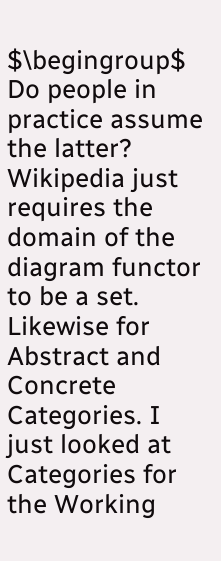$\begingroup$ Do people in practice assume the latter? Wikipedia just requires the domain of the diagram functor to be a set. Likewise for Abstract and Concrete Categories. I just looked at Categories for the Working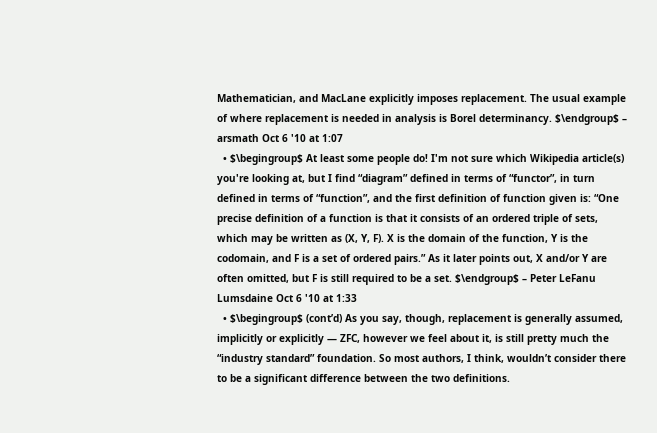Mathematician, and MacLane explicitly imposes replacement. The usual example of where replacement is needed in analysis is Borel determinancy. $\endgroup$ – arsmath Oct 6 '10 at 1:07
  • $\begingroup$ At least some people do! I'm not sure which Wikipedia article(s) you're looking at, but I find “diagram” defined in terms of “functor”, in turn defined in terms of “function”, and the first definition of function given is: “One precise definition of a function is that it consists of an ordered triple of sets, which may be written as (X, Y, F). X is the domain of the function, Y is the codomain, and F is a set of ordered pairs.” As it later points out, X and/or Y are often omitted, but F is still required to be a set. $\endgroup$ – Peter LeFanu Lumsdaine Oct 6 '10 at 1:33
  • $\begingroup$ (cont’d) As you say, though, replacement is generally assumed, implicitly or explicitly — ZFC, however we feel about it, is still pretty much the “industry standard” foundation. So most authors, I think, wouldn’t consider there to be a significant difference between the two definitions.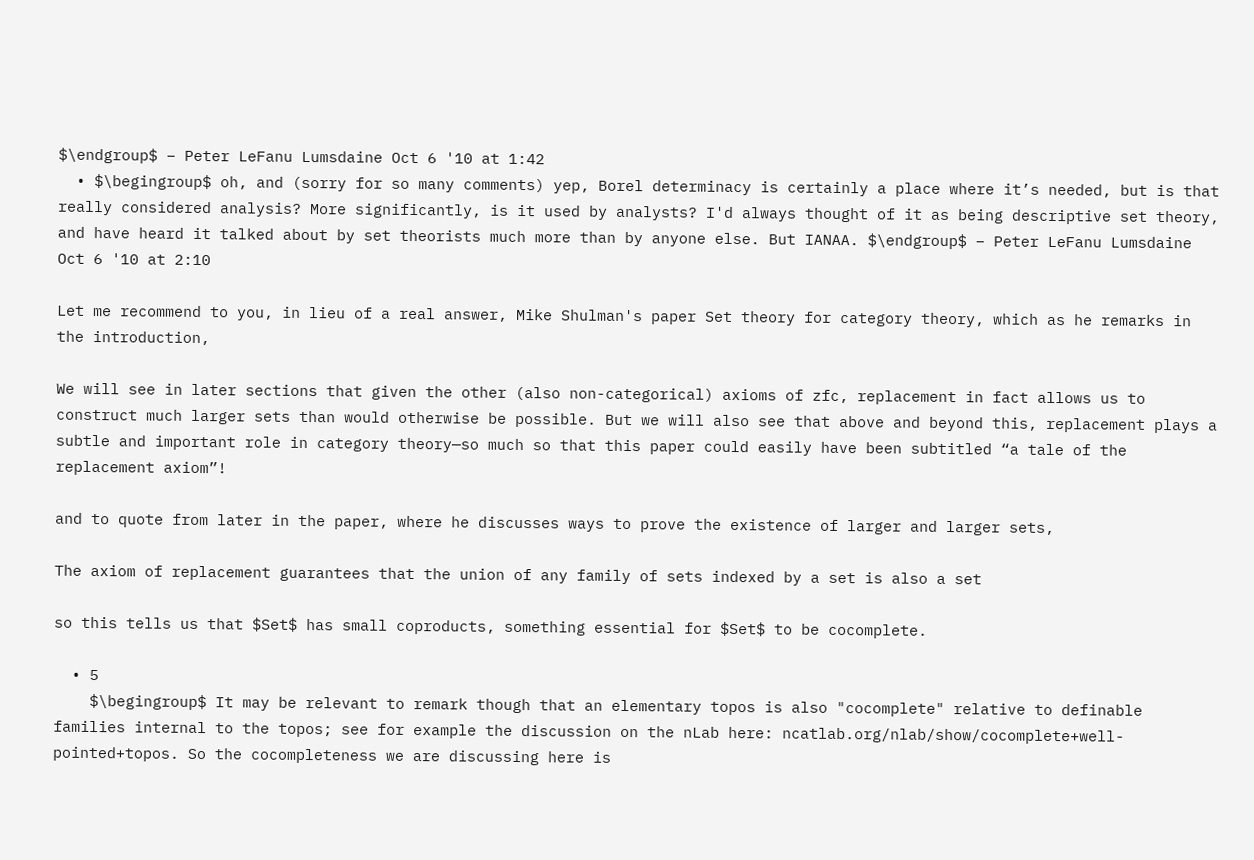$\endgroup$ – Peter LeFanu Lumsdaine Oct 6 '10 at 1:42
  • $\begingroup$ oh, and (sorry for so many comments) yep, Borel determinacy is certainly a place where it’s needed, but is that really considered analysis? More significantly, is it used by analysts? I'd always thought of it as being descriptive set theory, and have heard it talked about by set theorists much more than by anyone else. But IANAA. $\endgroup$ – Peter LeFanu Lumsdaine Oct 6 '10 at 2:10

Let me recommend to you, in lieu of a real answer, Mike Shulman's paper Set theory for category theory, which as he remarks in the introduction,

We will see in later sections that given the other (also non-categorical) axioms of zfc, replacement in fact allows us to construct much larger sets than would otherwise be possible. But we will also see that above and beyond this, replacement plays a subtle and important role in category theory—so much so that this paper could easily have been subtitled “a tale of the replacement axiom”!

and to quote from later in the paper, where he discusses ways to prove the existence of larger and larger sets,

The axiom of replacement guarantees that the union of any family of sets indexed by a set is also a set

so this tells us that $Set$ has small coproducts, something essential for $Set$ to be cocomplete.

  • 5
    $\begingroup$ It may be relevant to remark though that an elementary topos is also "cocomplete" relative to definable families internal to the topos; see for example the discussion on the nLab here: ncatlab.org/nlab/show/cocomplete+well-pointed+topos. So the cocompleteness we are discussing here is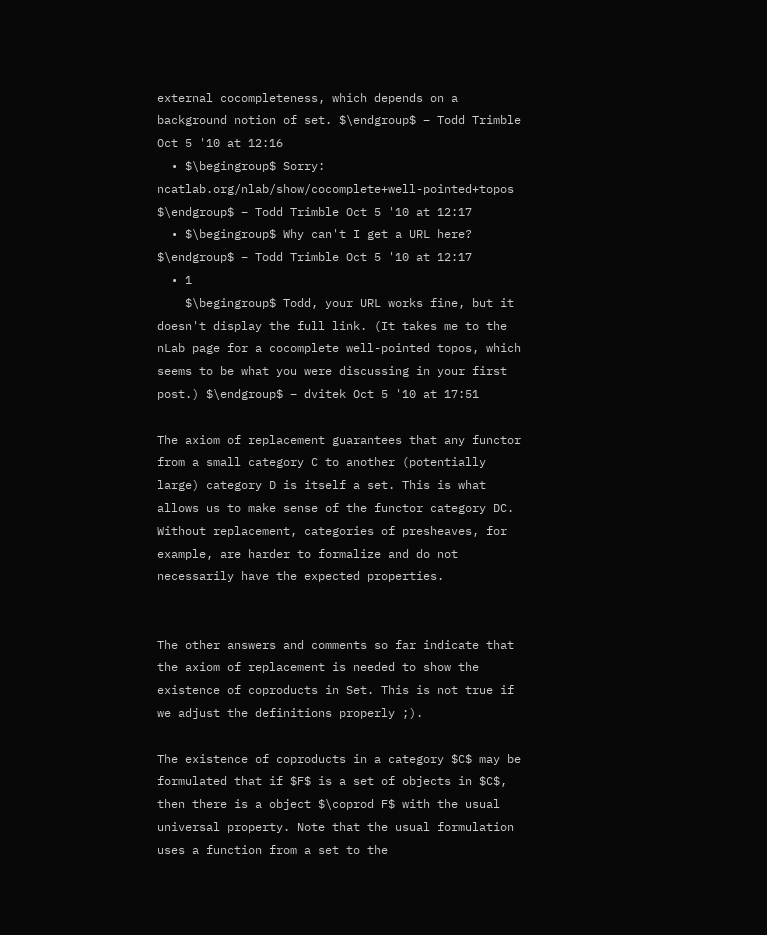external cocompleteness, which depends on a background notion of set. $\endgroup$ – Todd Trimble Oct 5 '10 at 12:16
  • $\begingroup$ Sorry: ncatlab.org/nlab/show/cocomplete+well-pointed+topos $\endgroup$ – Todd Trimble Oct 5 '10 at 12:17
  • $\begingroup$ Why can't I get a URL here? $\endgroup$ – Todd Trimble Oct 5 '10 at 12:17
  • 1
    $\begingroup$ Todd, your URL works fine, but it doesn't display the full link. (It takes me to the nLab page for a cocomplete well-pointed topos, which seems to be what you were discussing in your first post.) $\endgroup$ – dvitek Oct 5 '10 at 17:51

The axiom of replacement guarantees that any functor from a small category C to another (potentially large) category D is itself a set. This is what allows us to make sense of the functor category DC. Without replacement, categories of presheaves, for example, are harder to formalize and do not necessarily have the expected properties.


The other answers and comments so far indicate that the axiom of replacement is needed to show the existence of coproducts in Set. This is not true if we adjust the definitions properly ;).

The existence of coproducts in a category $C$ may be formulated that if $F$ is a set of objects in $C$, then there is a object $\coprod F$ with the usual universal property. Note that the usual formulation uses a function from a set to the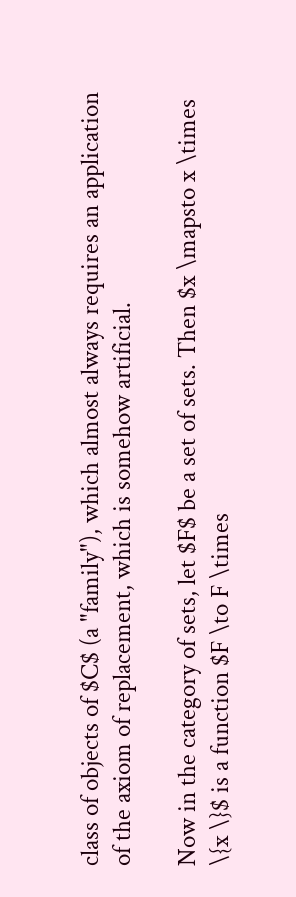class of objects of $C$ (a "family"), which almost always requires an application of the axiom of replacement, which is somehow artificial.

Now in the category of sets, let $F$ be a set of sets. Then $x \mapsto x \times \{x \}$ is a function $F \to F \times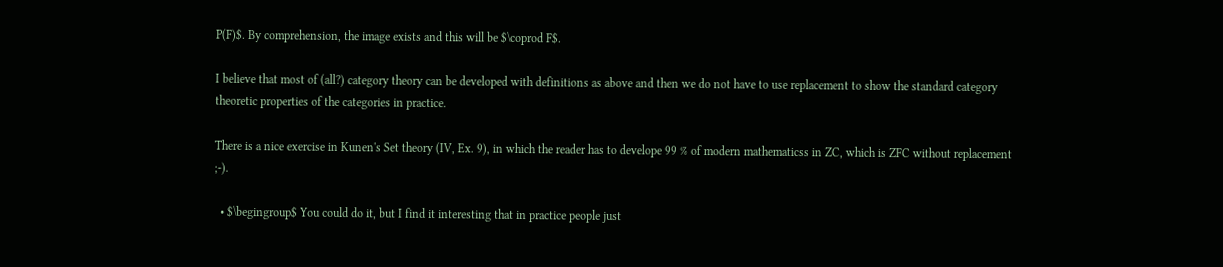P(F)$. By comprehension, the image exists and this will be $\coprod F$.

I believe that most of (all?) category theory can be developed with definitions as above and then we do not have to use replacement to show the standard category theoretic properties of the categories in practice.

There is a nice exercise in Kunen's Set theory (IV, Ex. 9), in which the reader has to develope 99 % of modern mathematicss in ZC, which is ZFC without replacement ;-).

  • $\begingroup$ You could do it, but I find it interesting that in practice people just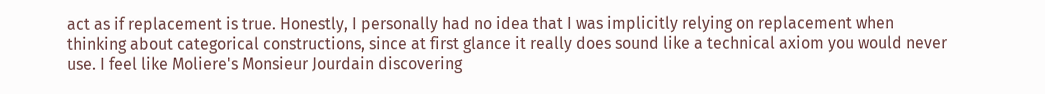act as if replacement is true. Honestly, I personally had no idea that I was implicitly relying on replacement when thinking about categorical constructions, since at first glance it really does sound like a technical axiom you would never use. I feel like Moliere's Monsieur Jourdain discovering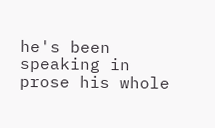he's been speaking in prose his whole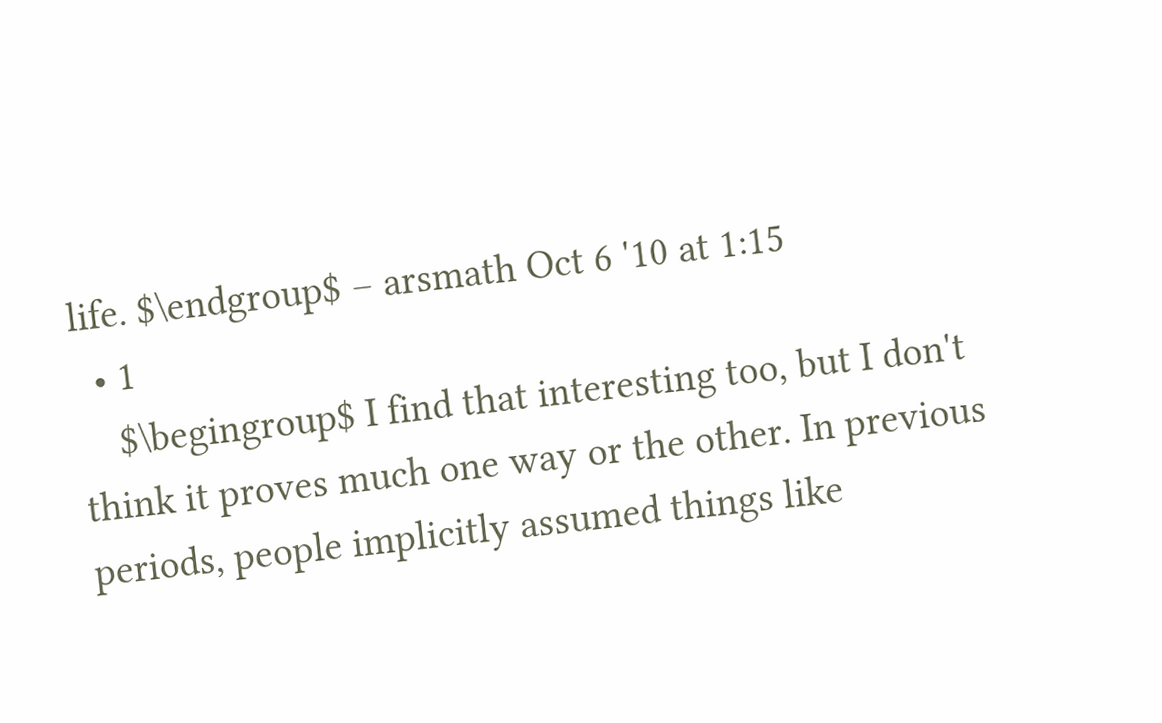life. $\endgroup$ – arsmath Oct 6 '10 at 1:15
  • 1
    $\begingroup$ I find that interesting too, but I don't think it proves much one way or the other. In previous periods, people implicitly assumed things like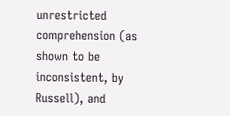unrestricted comprehension (as shown to be inconsistent, by Russell), and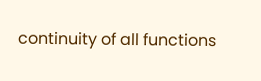continuity of all functions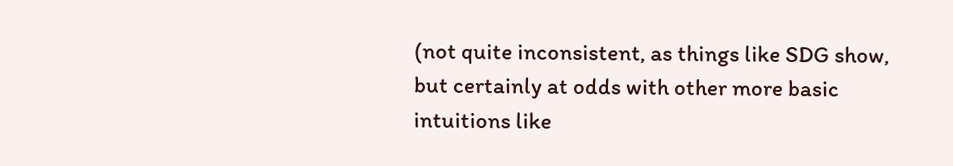(not quite inconsistent, as things like SDG show, but certainly at odds with other more basic intuitions like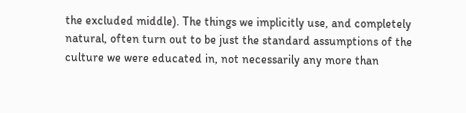the excluded middle). The things we implicitly use, and completely natural, often turn out to be just the standard assumptions of the culture we were educated in, not necessarily any more than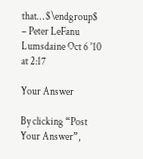that… $\endgroup$ – Peter LeFanu Lumsdaine Oct 6 '10 at 2:17

Your Answer

By clicking “Post Your Answer”,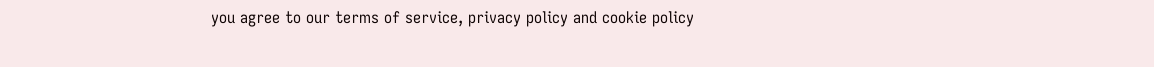you agree to our terms of service, privacy policy and cookie policy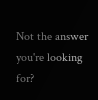Not the answer you're looking for?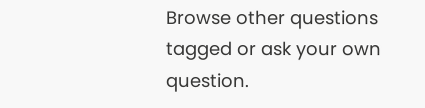Browse other questions tagged or ask your own question.